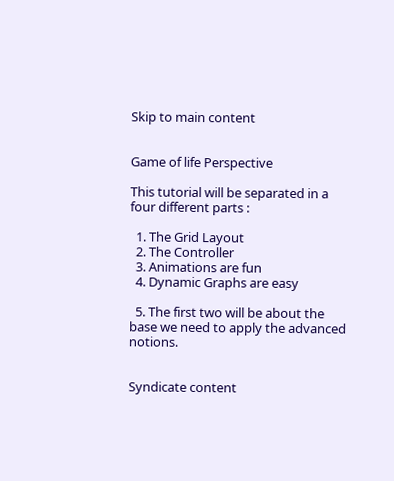Skip to main content


Game of life Perspective

This tutorial will be separated in a four different parts :

  1. The Grid Layout
  2. The Controller
  3. Animations are fun
  4. Dynamic Graphs are easy

  5. The first two will be about the base we need to apply the advanced notions.


Syndicate content